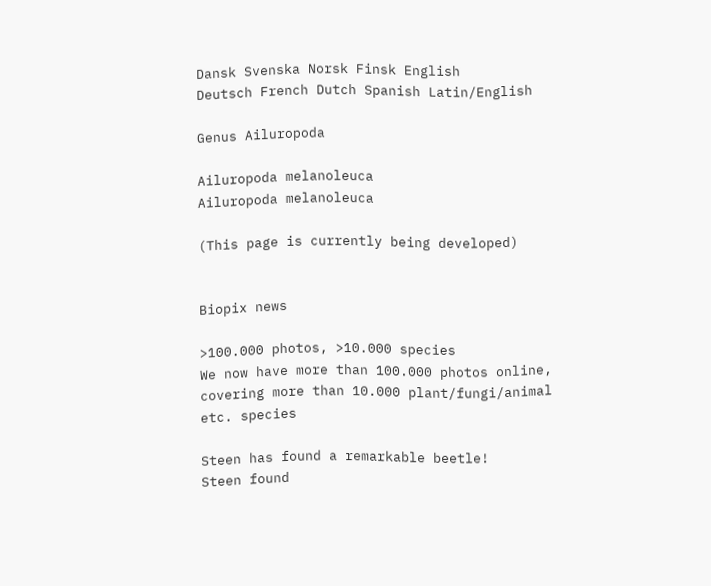Dansk Svenska Norsk Finsk English
Deutsch French Dutch Spanish Latin/English

Genus Ailuropoda

Ailuropoda melanoleuca
Ailuropoda melanoleuca

(This page is currently being developed)


Biopix news

>100.000 photos, >10.000 species
We now have more than 100.000 photos online, covering more than 10.000 plant/fungi/animal etc. species

Steen has found a remarkable beetle!
Steen found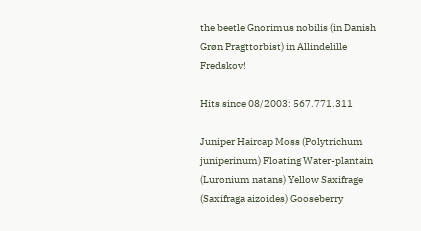the beetle Gnorimus nobilis (in Danish Grøn Pragttorbist) in Allindelille Fredskov!

Hits since 08/2003: 567.771.311

Juniper Haircap Moss (Polytrichum juniperinum) Floating Water-plantain (Luronium natans) Yellow Saxifrage (Saxifraga aizoides) Gooseberry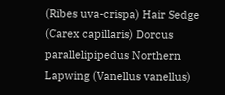(Ribes uva-crispa) Hair Sedge (Carex capillaris) Dorcus parallelipipedus Northern Lapwing (Vanellus vanellus)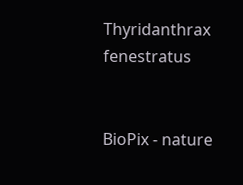Thyridanthrax fenestratus


BioPix - nature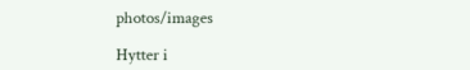photos/images

Hytter i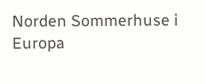Norden Sommerhuse i Europa